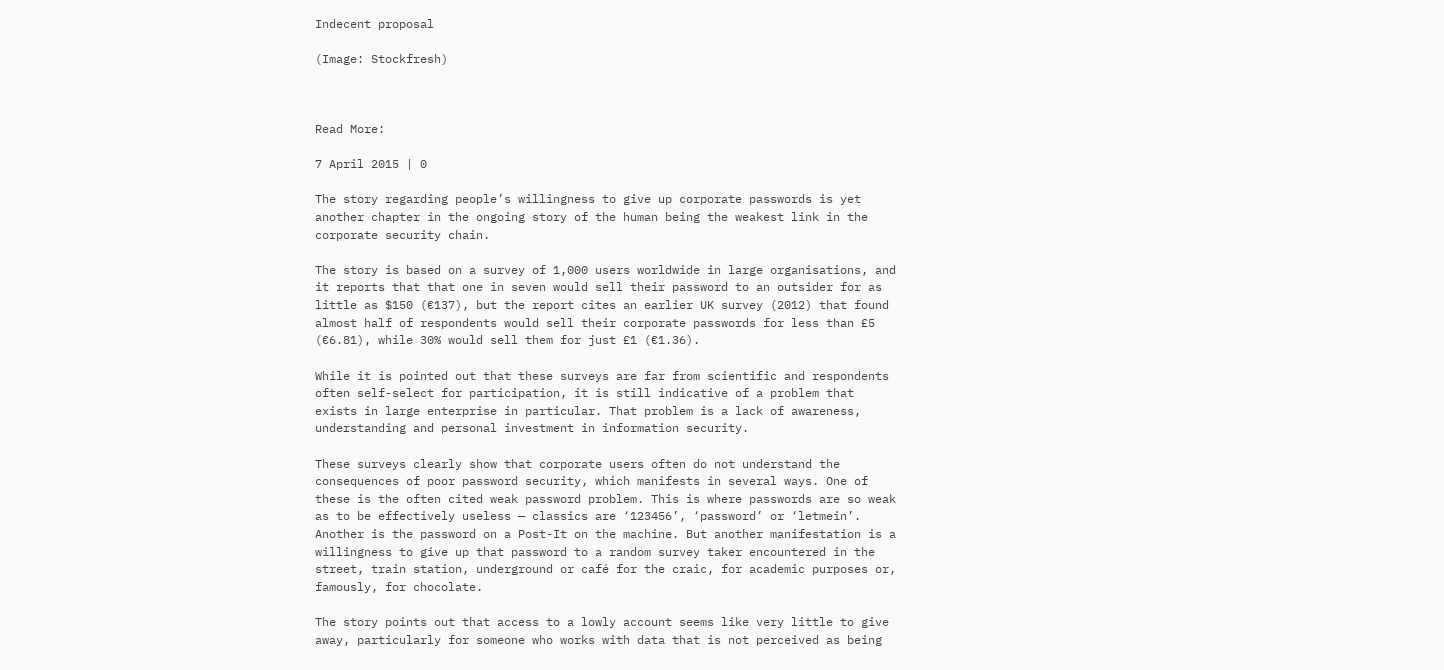Indecent proposal

(Image: Stockfresh)



Read More:

7 April 2015 | 0

The story regarding people’s willingness to give up corporate passwords is yet another chapter in the ongoing story of the human being the weakest link in the corporate security chain.

The story is based on a survey of 1,000 users worldwide in large organisations, and it reports that that one in seven would sell their password to an outsider for as little as $150 (€137), but the report cites an earlier UK survey (2012) that found almost half of respondents would sell their corporate passwords for less than £5 (€6.81), while 30% would sell them for just £1 (€1.36).

While it is pointed out that these surveys are far from scientific and respondents often self-select for participation, it is still indicative of a problem that exists in large enterprise in particular. That problem is a lack of awareness, understanding and personal investment in information security.

These surveys clearly show that corporate users often do not understand the consequences of poor password security, which manifests in several ways. One of these is the often cited weak password problem. This is where passwords are so weak as to be effectively useless — classics are ‘123456’, ‘password’ or ‘letmein’. Another is the password on a Post-It on the machine. But another manifestation is a willingness to give up that password to a random survey taker encountered in the street, train station, underground or café for the craic, for academic purposes or, famously, for chocolate.

The story points out that access to a lowly account seems like very little to give away, particularly for someone who works with data that is not perceived as being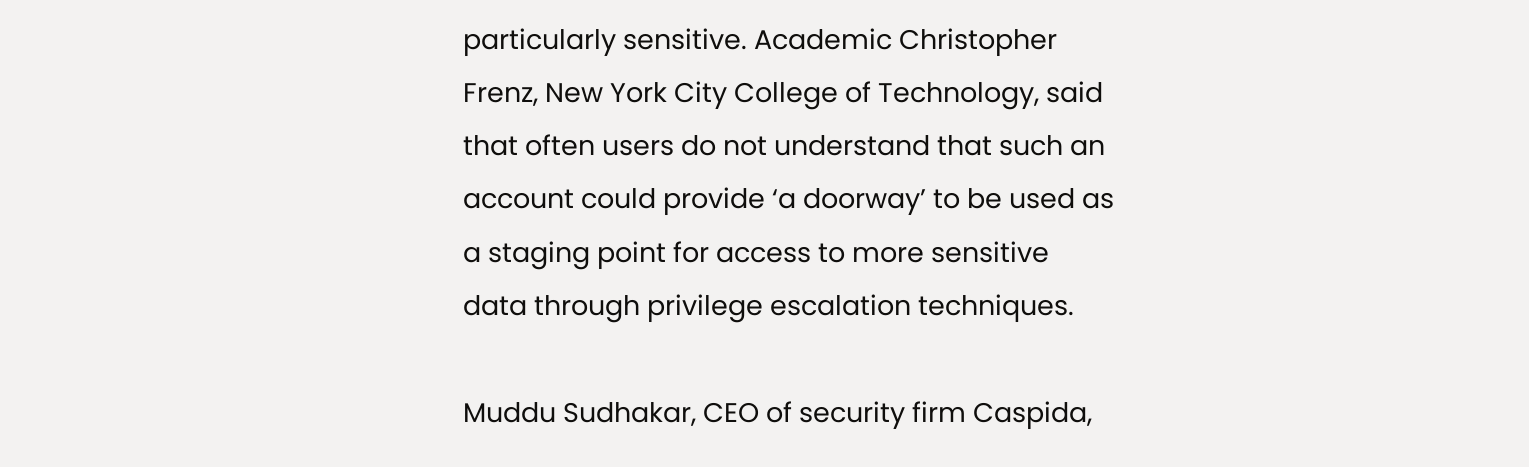particularly sensitive. Academic Christopher Frenz, New York City College of Technology, said that often users do not understand that such an account could provide ‘a doorway’ to be used as a staging point for access to more sensitive data through privilege escalation techniques.

Muddu Sudhakar, CEO of security firm Caspida,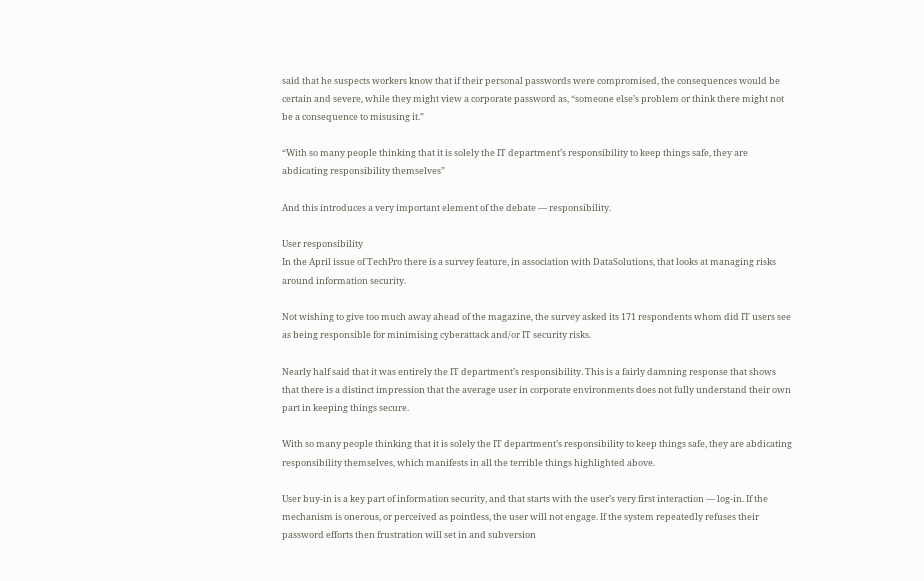said that he suspects workers know that if their personal passwords were compromised, the consequences would be certain and severe, while they might view a corporate password as, “someone else’s problem or think there might not be a consequence to misusing it.”

“With so many people thinking that it is solely the IT department’s responsibility to keep things safe, they are abdicating responsibility themselves”

And this introduces a very important element of the debate — responsibility.

User responsibility
In the April issue of TechPro there is a survey feature, in association with DataSolutions, that looks at managing risks around information security.

Not wishing to give too much away ahead of the magazine, the survey asked its 171 respondents whom did IT users see as being responsible for minimising cyberattack and/or IT security risks.

Nearly half said that it was entirely the IT department’s responsibility. This is a fairly damning response that shows that there is a distinct impression that the average user in corporate environments does not fully understand their own part in keeping things secure.

With so many people thinking that it is solely the IT department’s responsibility to keep things safe, they are abdicating responsibility themselves, which manifests in all the terrible things highlighted above.

User buy-in is a key part of information security, and that starts with the user’s very first interaction — log-in. If the mechanism is onerous, or perceived as pointless, the user will not engage. If the system repeatedly refuses their password efforts then frustration will set in and subversion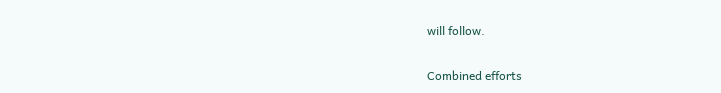will follow.

Combined efforts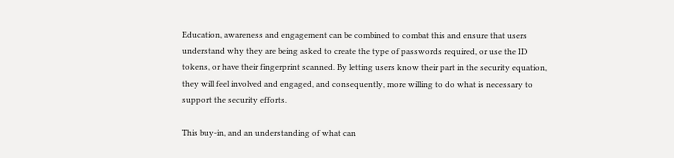Education, awareness and engagement can be combined to combat this and ensure that users understand why they are being asked to create the type of passwords required, or use the ID tokens, or have their fingerprint scanned. By letting users know their part in the security equation, they will feel involved and engaged, and consequently, more willing to do what is necessary to support the security efforts.

This buy-in, and an understanding of what can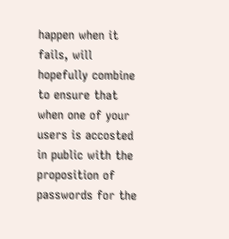happen when it fails, will hopefully combine to ensure that when one of your users is accosted in public with the proposition of passwords for the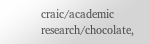craic/academic research/chocolate,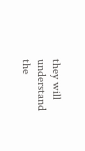they will understand the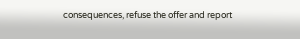consequences, refuse the offer and report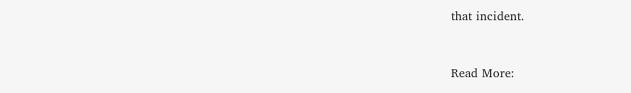that incident.



Read More: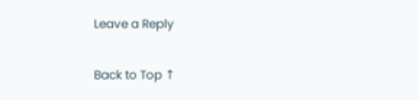Leave a Reply

Back to Top ↑